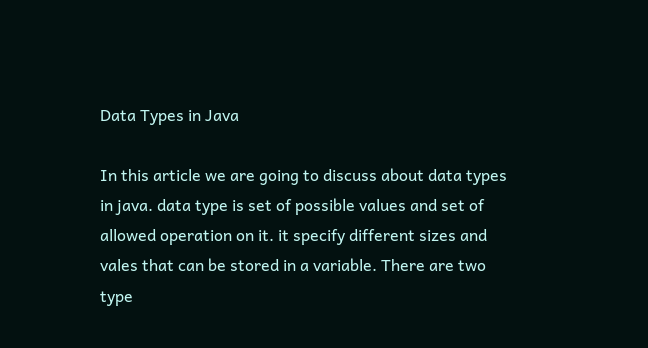Data Types in Java

In this article we are going to discuss about data types in java. data type is set of possible values and set of allowed operation on it. it specify different sizes and vales that can be stored in a variable. There are two type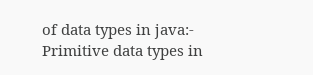of data types in java:- Primitive data types in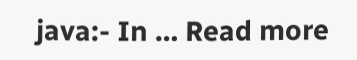java:- In … Read more